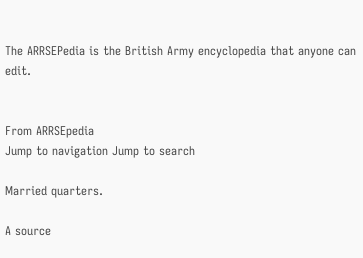The ARRSEPedia is the British Army encyclopedia that anyone can edit.


From ARRSEpedia
Jump to navigation Jump to search

Married quarters.

A source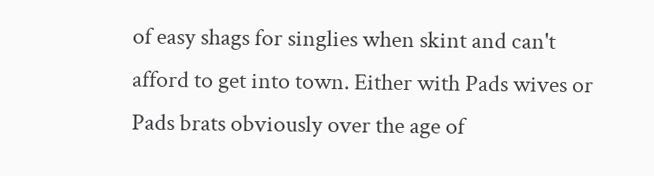of easy shags for singlies when skint and can't afford to get into town. Either with Pads wives or Pads brats obviously over the age of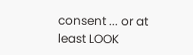consent ... or at least LOOK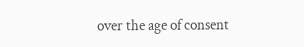over the age of consent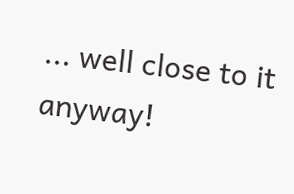... well close to it anyway!